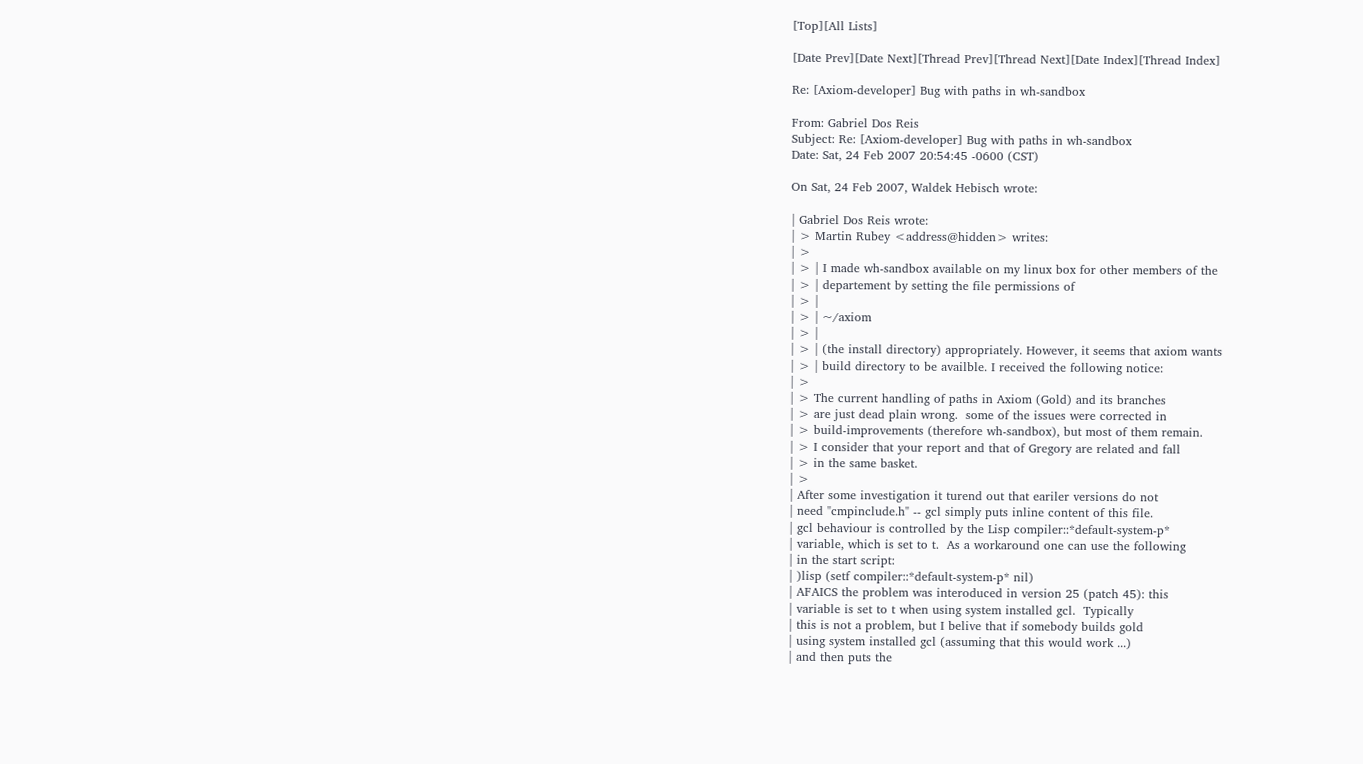[Top][All Lists]

[Date Prev][Date Next][Thread Prev][Thread Next][Date Index][Thread Index]

Re: [Axiom-developer] Bug with paths in wh-sandbox

From: Gabriel Dos Reis
Subject: Re: [Axiom-developer] Bug with paths in wh-sandbox
Date: Sat, 24 Feb 2007 20:54:45 -0600 (CST)

On Sat, 24 Feb 2007, Waldek Hebisch wrote:

| Gabriel Dos Reis wrote:
| > Martin Rubey <address@hidden> writes:
| >
| > | I made wh-sandbox available on my linux box for other members of the
| > | departement by setting the file permissions of
| > |
| > | ~/axiom
| > |
| > | (the install directory) appropriately. However, it seems that axiom wants
| > | build directory to be availble. I received the following notice:
| >
| > The current handling of paths in Axiom (Gold) and its branches
| > are just dead plain wrong.  some of the issues were corrected in
| > build-improvements (therefore wh-sandbox), but most of them remain.
| > I consider that your report and that of Gregory are related and fall
| > in the same basket.
| >
| After some investigation it turend out that eariler versions do not
| need "cmpinclude.h" -- gcl simply puts inline content of this file.
| gcl behaviour is controlled by the Lisp compiler::*default-system-p*
| variable, which is set to t.  As a workaround one can use the following
| in the start script:
| )lisp (setf compiler::*default-system-p* nil)
| AFAICS the problem was interoduced in version 25 (patch 45): this
| variable is set to t when using system installed gcl.  Typically
| this is not a problem, but I belive that if somebody builds gold
| using system installed gcl (assuming that this would work ...)
| and then puts the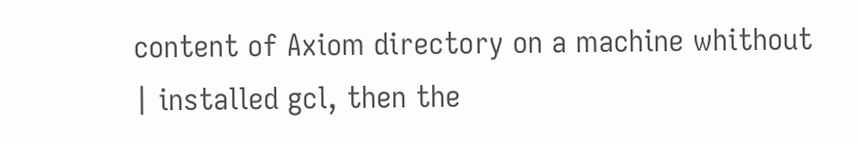content of Axiom directory on a machine whithout
| installed gcl, then the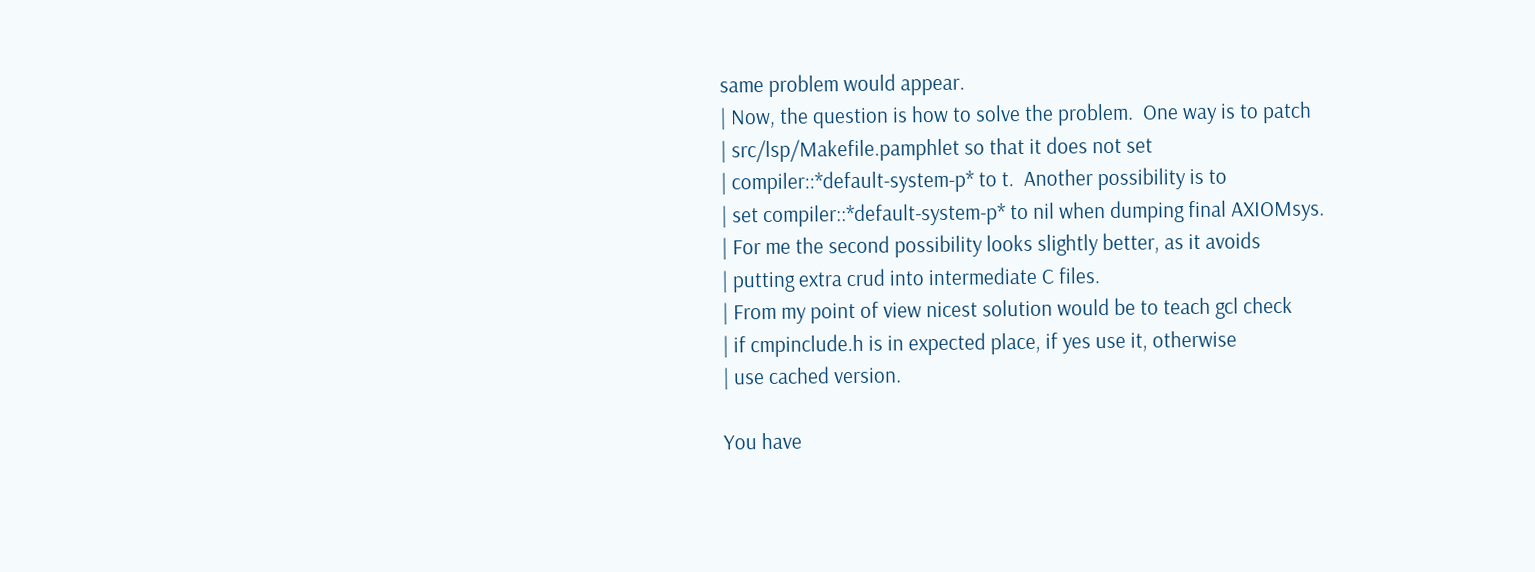same problem would appear.
| Now, the question is how to solve the problem.  One way is to patch
| src/lsp/Makefile.pamphlet so that it does not set
| compiler::*default-system-p* to t.  Another possibility is to
| set compiler::*default-system-p* to nil when dumping final AXIOMsys.
| For me the second possibility looks slightly better, as it avoids
| putting extra crud into intermediate C files.
| From my point of view nicest solution would be to teach gcl check
| if cmpinclude.h is in expected place, if yes use it, otherwise
| use cached version.

You have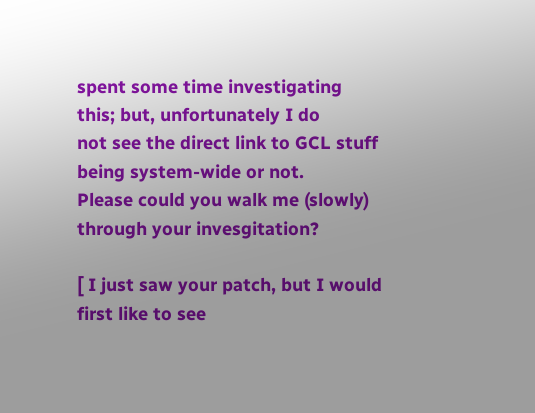spent some time investigating this; but, unfortunately I do
not see the direct link to GCL stuff being system-wide or not.
Please could you walk me (slowly) through your invesgitation?

[ I just saw your patch, but I would first like to see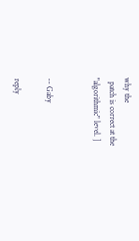why the
  patch is correct at the "algorithmic" level. ]


-- Gaby

reply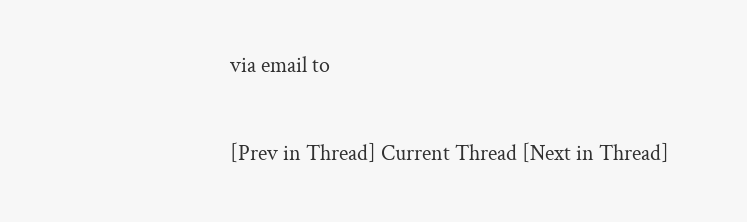via email to

[Prev in Thread] Current Thread [Next in Thread]